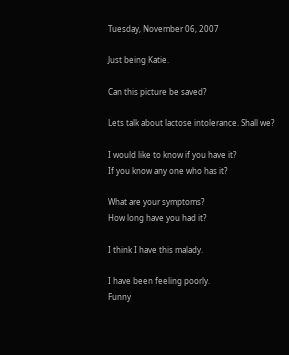Tuesday, November 06, 2007

Just being Katie.

Can this picture be saved?

Lets talk about lactose intolerance. Shall we?

I would like to know if you have it?
If you know any one who has it?

What are your symptoms?
How long have you had it?

I think I have this malady.

I have been feeling poorly.
Funny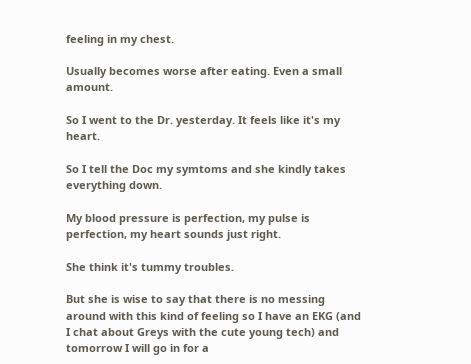feeling in my chest.

Usually becomes worse after eating. Even a small amount.

So I went to the Dr. yesterday. It feels like it's my heart.

So I tell the Doc my symtoms and she kindly takes everything down.

My blood pressure is perfection, my pulse is perfection, my heart sounds just right.

She think it's tummy troubles.

But she is wise to say that there is no messing around with this kind of feeling so I have an EKG (and I chat about Greys with the cute young tech) and tomorrow I will go in for a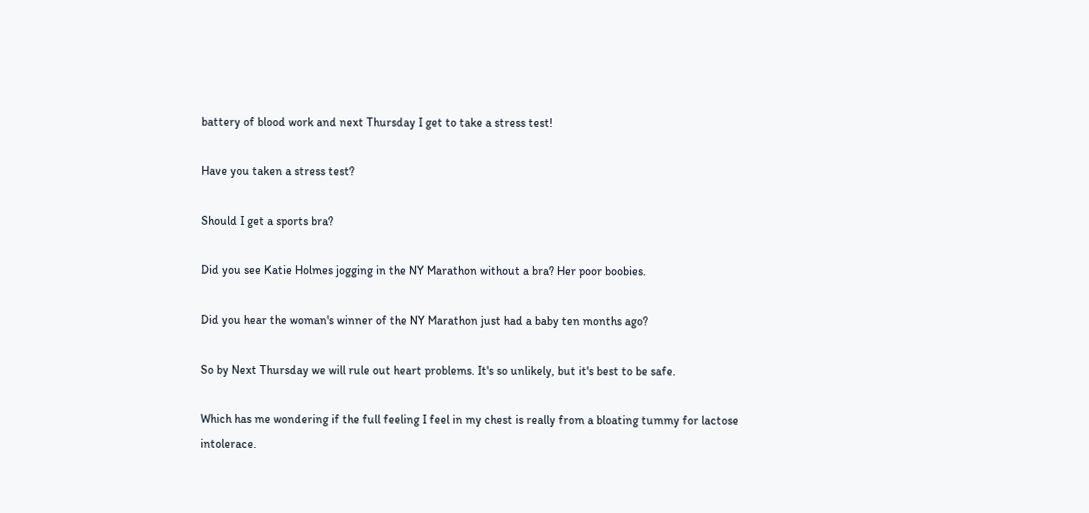battery of blood work and next Thursday I get to take a stress test!

Have you taken a stress test?

Should I get a sports bra?

Did you see Katie Holmes jogging in the NY Marathon without a bra? Her poor boobies.

Did you hear the woman's winner of the NY Marathon just had a baby ten months ago?

So by Next Thursday we will rule out heart problems. It's so unlikely, but it's best to be safe.

Which has me wondering if the full feeling I feel in my chest is really from a bloating tummy for lactose intolerace.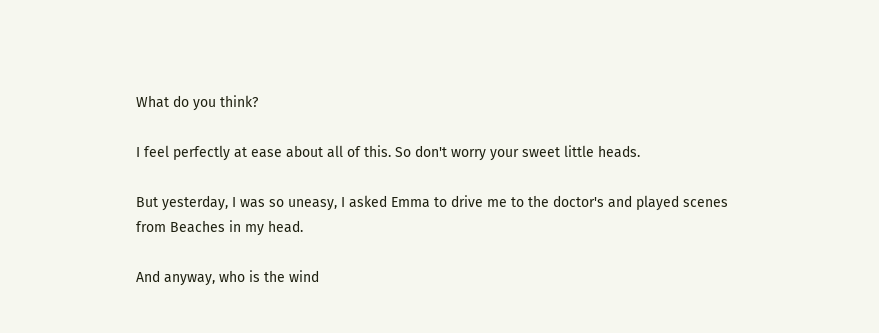What do you think?

I feel perfectly at ease about all of this. So don't worry your sweet little heads.

But yesterday, I was so uneasy, I asked Emma to drive me to the doctor's and played scenes from Beaches in my head.

And anyway, who is the wind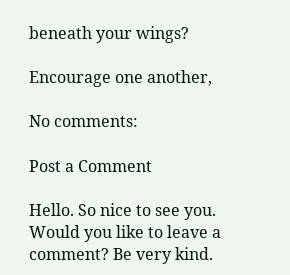beneath your wings?

Encourage one another,

No comments:

Post a Comment

Hello. So nice to see you. Would you like to leave a comment? Be very kind.